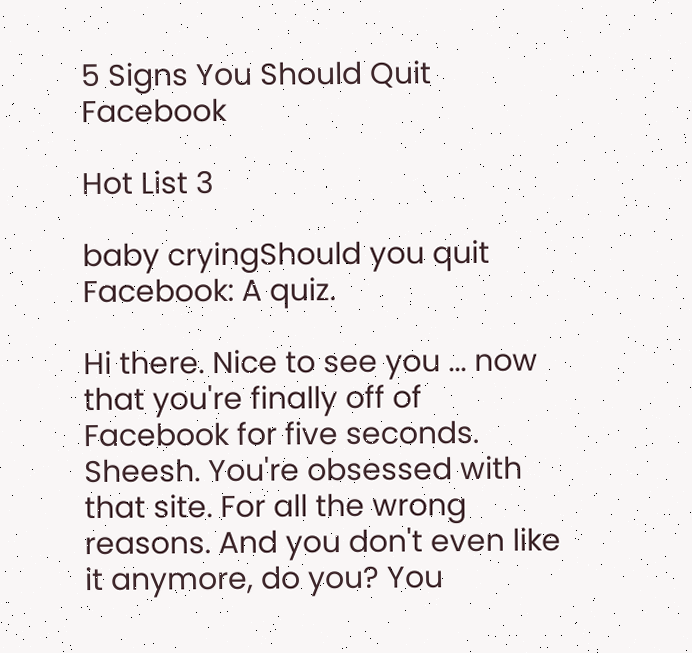5 Signs You Should Quit Facebook

Hot List 3

baby cryingShould you quit Facebook: A quiz.

Hi there. Nice to see you ... now that you're finally off of Facebook for five seconds. Sheesh. You're obsessed with that site. For all the wrong reasons. And you don't even like it anymore, do you? You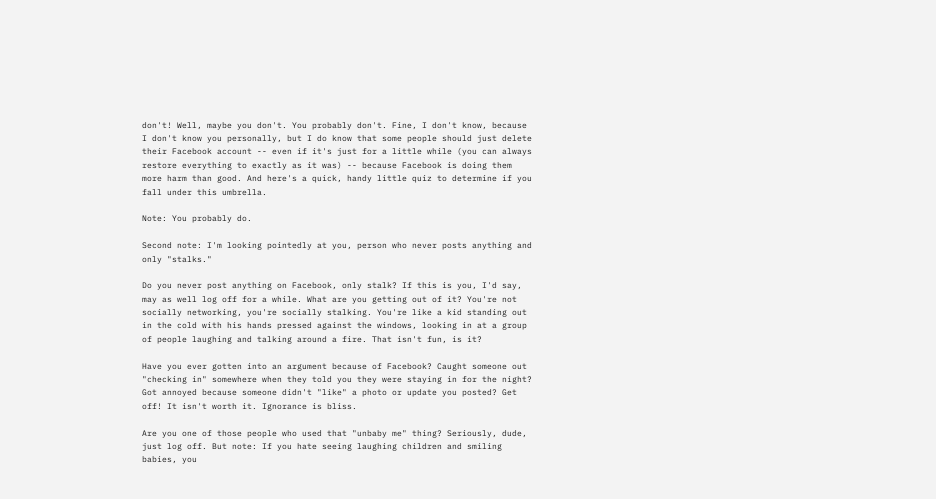don't! Well, maybe you don't. You probably don't. Fine, I don't know, because I don't know you personally, but I do know that some people should just delete their Facebook account -- even if it's just for a little while (you can always restore everything to exactly as it was) -- because Facebook is doing them more harm than good. And here's a quick, handy little quiz to determine if you fall under this umbrella.

Note: You probably do.

Second note: I'm looking pointedly at you, person who never posts anything and only "stalks."

Do you never post anything on Facebook, only stalk? If this is you, I'd say, may as well log off for a while. What are you getting out of it? You're not socially networking, you're socially stalking. You're like a kid standing out in the cold with his hands pressed against the windows, looking in at a group of people laughing and talking around a fire. That isn't fun, is it?

Have you ever gotten into an argument because of Facebook? Caught someone out "checking in" somewhere when they told you they were staying in for the night? Got annoyed because someone didn't "like" a photo or update you posted? Get off! It isn't worth it. Ignorance is bliss.

Are you one of those people who used that "unbaby me" thing? Seriously, dude, just log off. But note: If you hate seeing laughing children and smiling babies, you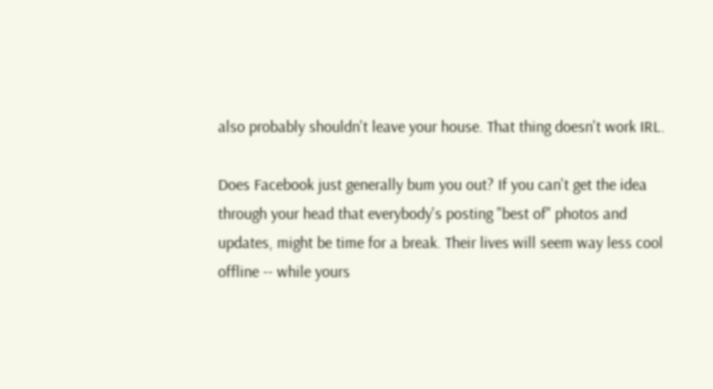also probably shouldn't leave your house. That thing doesn't work IRL.

Does Facebook just generally bum you out? If you can't get the idea through your head that everybody's posting "best of" photos and updates, might be time for a break. Their lives will seem way less cool offline -- while yours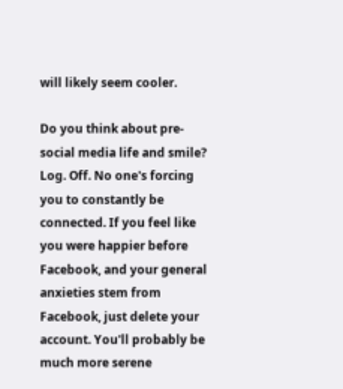will likely seem cooler.

Do you think about pre-social media life and smile? Log. Off. No one's forcing you to constantly be connected. If you feel like you were happier before Facebook, and your general anxieties stem from Facebook, just delete your account. You'll probably be much more serene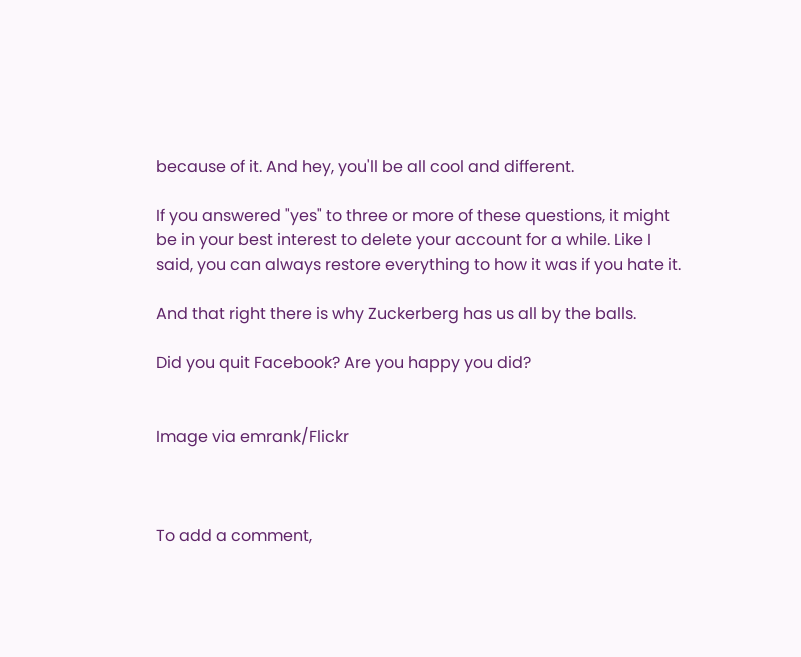because of it. And hey, you'll be all cool and different.

If you answered "yes" to three or more of these questions, it might be in your best interest to delete your account for a while. Like I said, you can always restore everything to how it was if you hate it.

And that right there is why Zuckerberg has us all by the balls.

Did you quit Facebook? Are you happy you did?


Image via emrank/Flickr



To add a comment,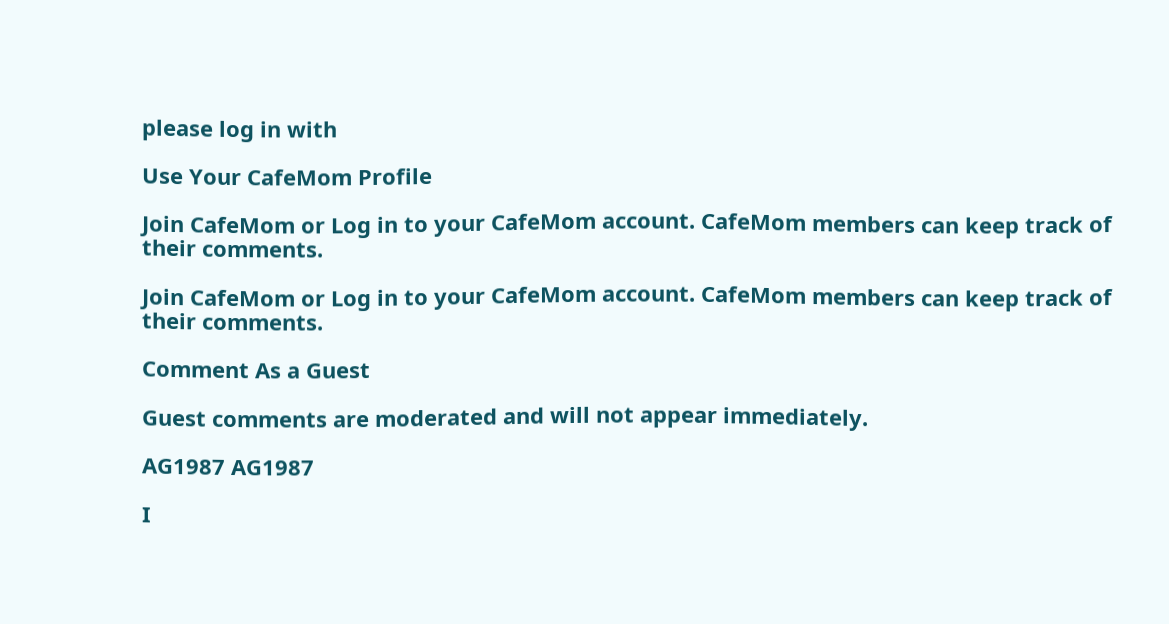please log in with

Use Your CafeMom Profile

Join CafeMom or Log in to your CafeMom account. CafeMom members can keep track of their comments.

Join CafeMom or Log in to your CafeMom account. CafeMom members can keep track of their comments.

Comment As a Guest

Guest comments are moderated and will not appear immediately.

AG1987 AG1987

I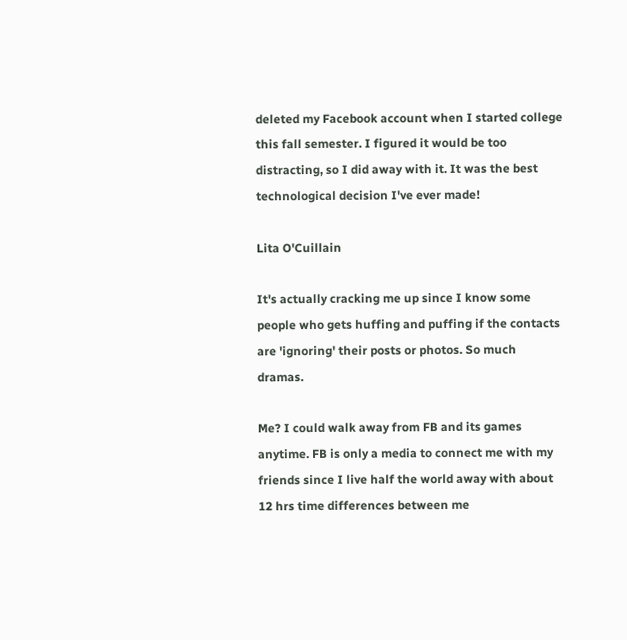deleted my Facebook account when I started college this fall semester. I figured it would be too distracting, so I did away with it. It was the best technological decision I've ever made!

Lita O'Cuillain

It's actually cracking me up since I know some people who gets huffing and puffing if the contacts are 'ignoring' their posts or photos. So much dramas.

Me? I could walk away from FB and its games anytime. FB is only a media to connect me with my friends since I live half the world away with about 12 hrs time differences between me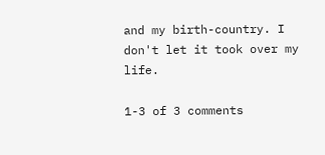and my birth-country. I don't let it took over my life.

1-3 of 3 comments